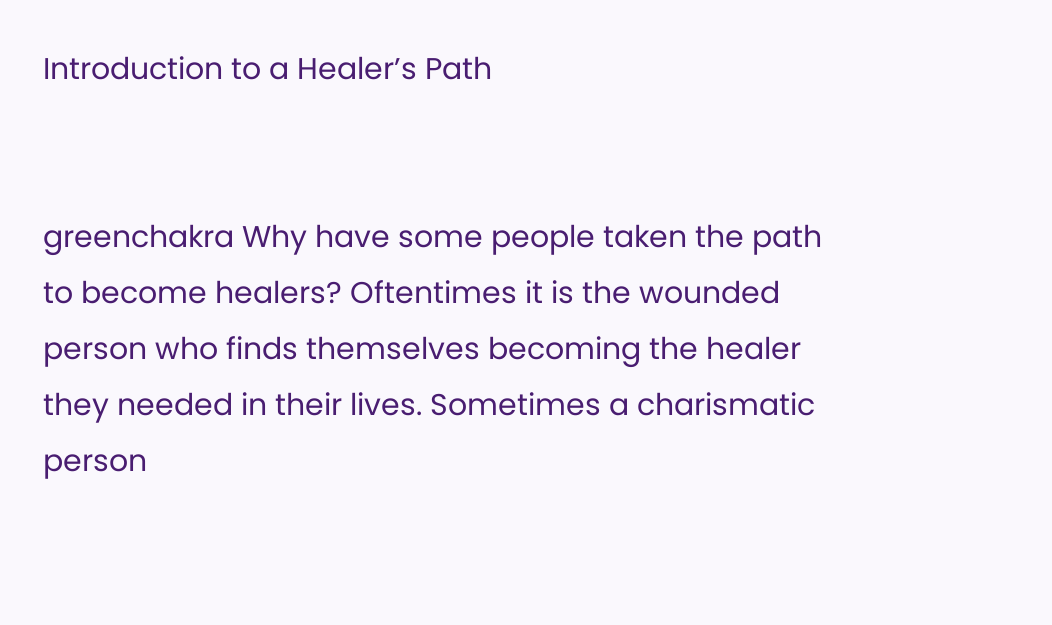Introduction to a Healer’s Path


greenchakra Why have some people taken the path to become healers? Oftentimes it is the wounded person who finds themselves becoming the healer they needed in their lives. Sometimes a charismatic person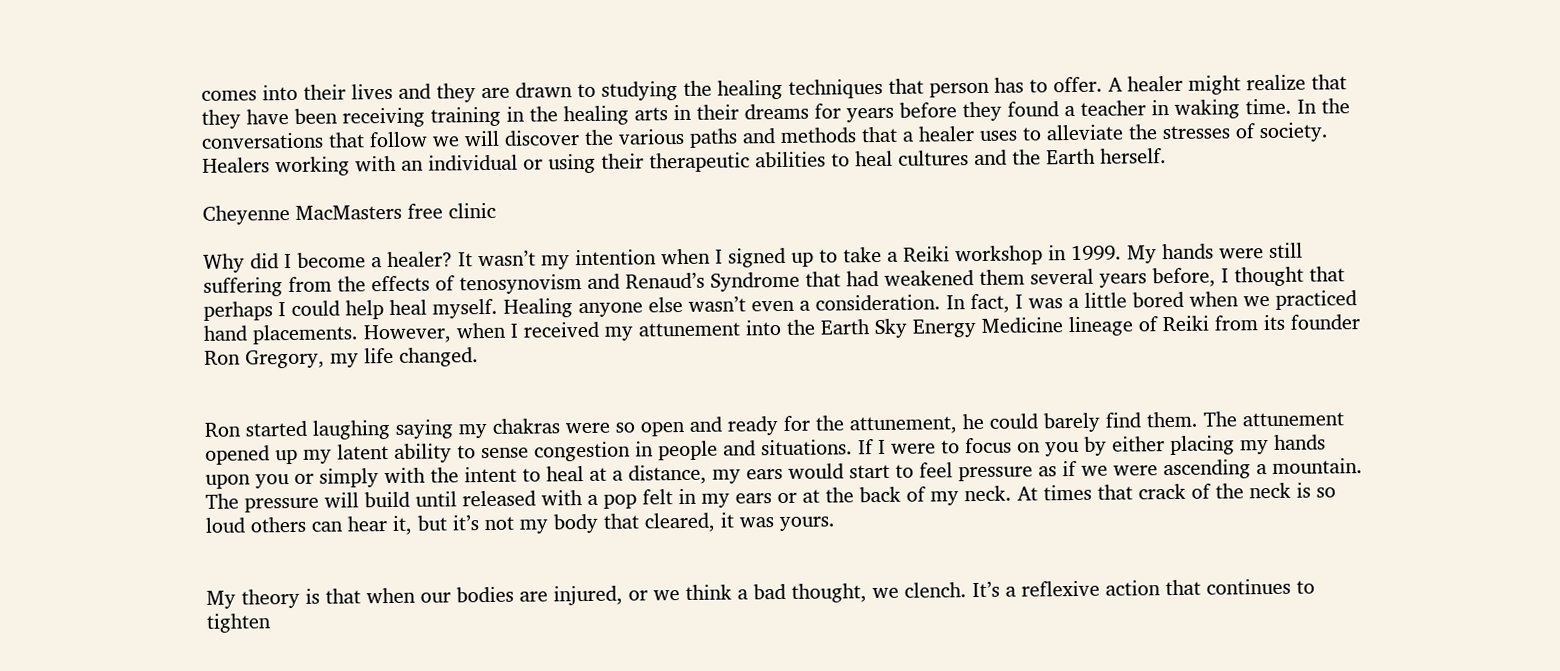comes into their lives and they are drawn to studying the healing techniques that person has to offer. A healer might realize that they have been receiving training in the healing arts in their dreams for years before they found a teacher in waking time. In the conversations that follow we will discover the various paths and methods that a healer uses to alleviate the stresses of society. Healers working with an individual or using their therapeutic abilities to heal cultures and the Earth herself.

Cheyenne MacMasters free clinic

Why did I become a healer? It wasn’t my intention when I signed up to take a Reiki workshop in 1999. My hands were still suffering from the effects of tenosynovism and Renaud’s Syndrome that had weakened them several years before, I thought that perhaps I could help heal myself. Healing anyone else wasn’t even a consideration. In fact, I was a little bored when we practiced hand placements. However, when I received my attunement into the Earth Sky Energy Medicine lineage of Reiki from its founder Ron Gregory, my life changed.


Ron started laughing saying my chakras were so open and ready for the attunement, he could barely find them. The attunement opened up my latent ability to sense congestion in people and situations. If I were to focus on you by either placing my hands upon you or simply with the intent to heal at a distance, my ears would start to feel pressure as if we were ascending a mountain. The pressure will build until released with a pop felt in my ears or at the back of my neck. At times that crack of the neck is so loud others can hear it, but it’s not my body that cleared, it was yours.


My theory is that when our bodies are injured, or we think a bad thought, we clench. It’s a reflexive action that continues to tighten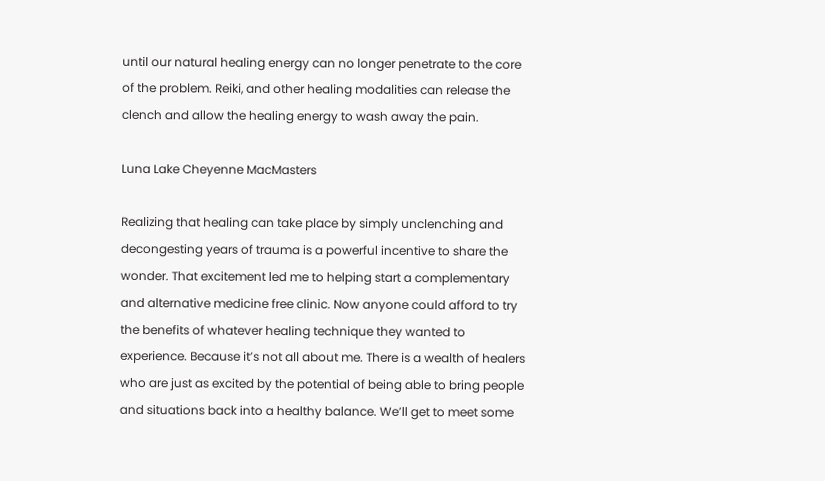until our natural healing energy can no longer penetrate to the core of the problem. Reiki, and other healing modalities can release the clench and allow the healing energy to wash away the pain.

Luna Lake Cheyenne MacMasters

Realizing that healing can take place by simply unclenching and decongesting years of trauma is a powerful incentive to share the wonder. That excitement led me to helping start a complementary and alternative medicine free clinic. Now anyone could afford to try the benefits of whatever healing technique they wanted to experience. Because it’s not all about me. There is a wealth of healers who are just as excited by the potential of being able to bring people and situations back into a healthy balance. We’ll get to meet some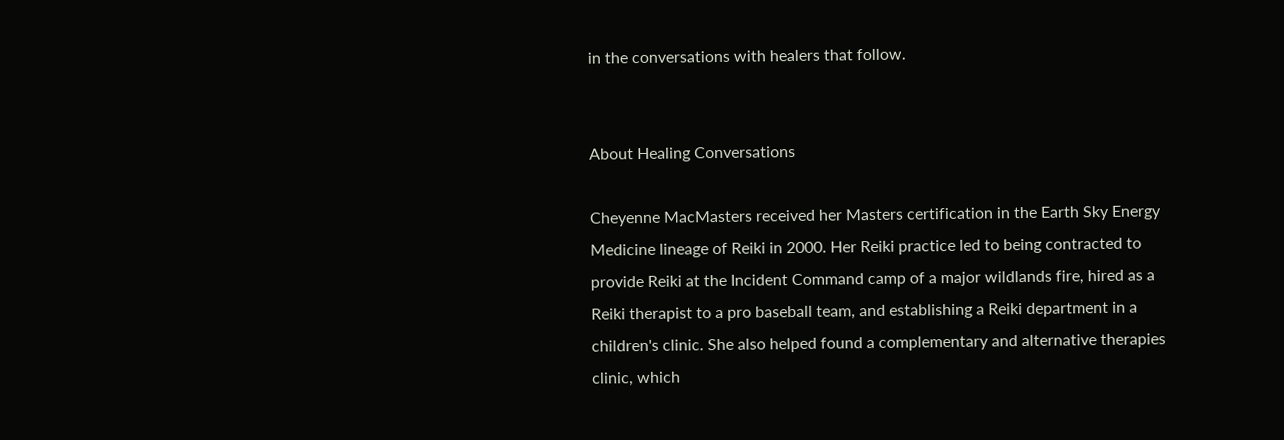in the conversations with healers that follow.


About Healing Conversations

Cheyenne MacMasters received her Masters certification in the Earth Sky Energy Medicine lineage of Reiki in 2000. Her Reiki practice led to being contracted to provide Reiki at the Incident Command camp of a major wildlands fire, hired as a Reiki therapist to a pro baseball team, and establishing a Reiki department in a children's clinic. She also helped found a complementary and alternative therapies clinic, which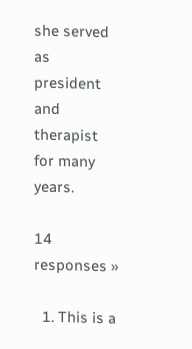she served as president and therapist for many years.

14 responses »

  1. This is a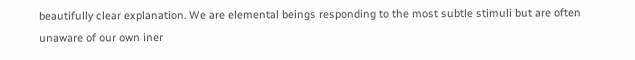beautifully clear explanation. We are elemental beings responding to the most subtle stimuli but are often unaware of our own iner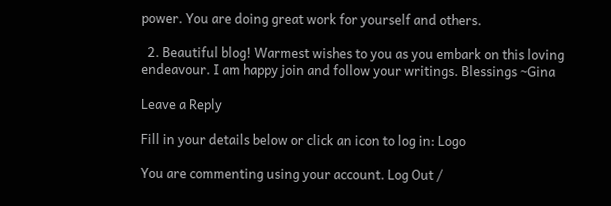power. You are doing great work for yourself and others.

  2. Beautiful blog! Warmest wishes to you as you embark on this loving endeavour. I am happy join and follow your writings. Blessings ~Gina

Leave a Reply

Fill in your details below or click an icon to log in: Logo

You are commenting using your account. Log Out /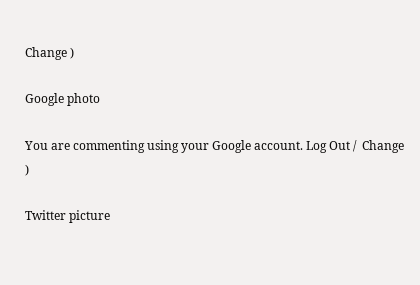Change )

Google photo

You are commenting using your Google account. Log Out /  Change )

Twitter picture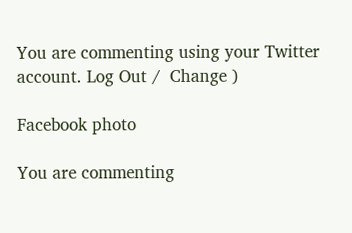You are commenting using your Twitter account. Log Out /  Change )

Facebook photo

You are commenting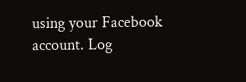using your Facebook account. Log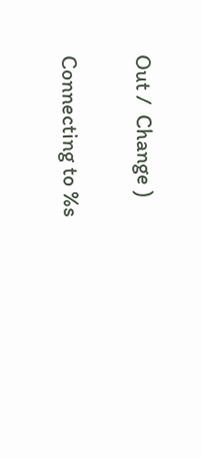Out /  Change )

Connecting to %s